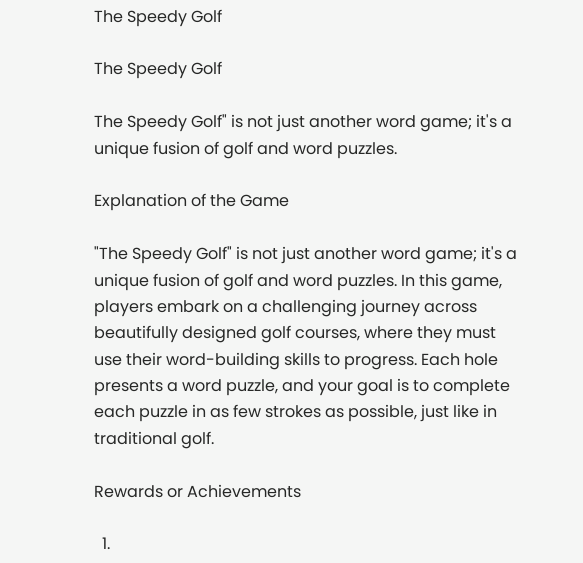The Speedy Golf

The Speedy Golf

The Speedy Golf" is not just another word game; it's a unique fusion of golf and word puzzles.

Explanation of the Game

"The Speedy Golf" is not just another word game; it's a unique fusion of golf and word puzzles. In this game, players embark on a challenging journey across beautifully designed golf courses, where they must use their word-building skills to progress. Each hole presents a word puzzle, and your goal is to complete each puzzle in as few strokes as possible, just like in traditional golf.

Rewards or Achievements

  1.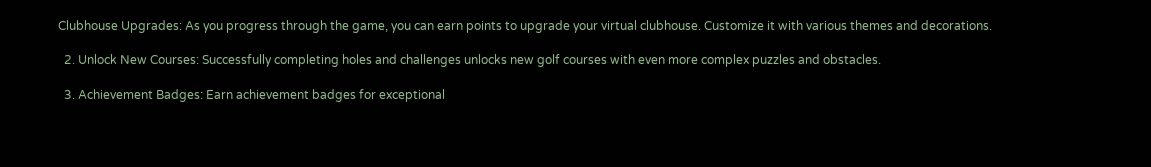Clubhouse Upgrades: As you progress through the game, you can earn points to upgrade your virtual clubhouse. Customize it with various themes and decorations.

  2. Unlock New Courses: Successfully completing holes and challenges unlocks new golf courses with even more complex puzzles and obstacles.

  3. Achievement Badges: Earn achievement badges for exceptional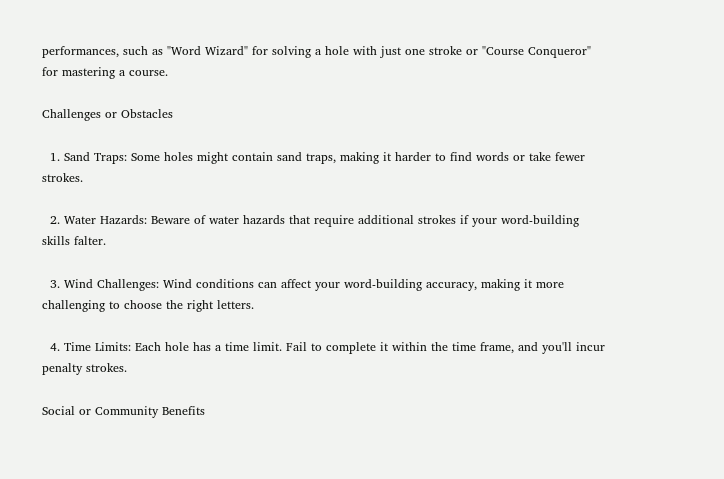performances, such as "Word Wizard" for solving a hole with just one stroke or "Course Conqueror" for mastering a course.

Challenges or Obstacles

  1. Sand Traps: Some holes might contain sand traps, making it harder to find words or take fewer strokes.

  2. Water Hazards: Beware of water hazards that require additional strokes if your word-building skills falter.

  3. Wind Challenges: Wind conditions can affect your word-building accuracy, making it more challenging to choose the right letters.

  4. Time Limits: Each hole has a time limit. Fail to complete it within the time frame, and you'll incur penalty strokes.

Social or Community Benefits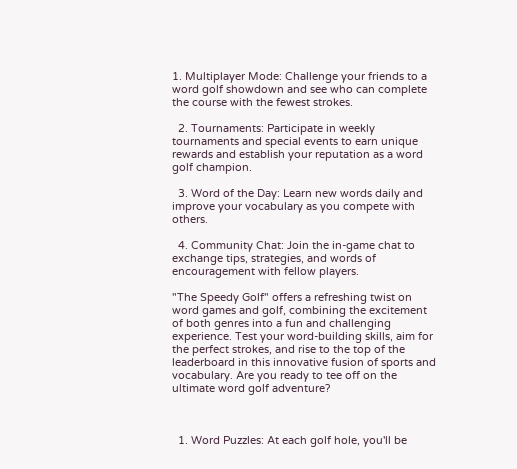1. Multiplayer Mode: Challenge your friends to a word golf showdown and see who can complete the course with the fewest strokes.

  2. Tournaments: Participate in weekly tournaments and special events to earn unique rewards and establish your reputation as a word golf champion.

  3. Word of the Day: Learn new words daily and improve your vocabulary as you compete with others.

  4. Community Chat: Join the in-game chat to exchange tips, strategies, and words of encouragement with fellow players.

"The Speedy Golf" offers a refreshing twist on word games and golf, combining the excitement of both genres into a fun and challenging experience. Test your word-building skills, aim for the perfect strokes, and rise to the top of the leaderboard in this innovative fusion of sports and vocabulary. Are you ready to tee off on the ultimate word golf adventure?



  1. Word Puzzles: At each golf hole, you'll be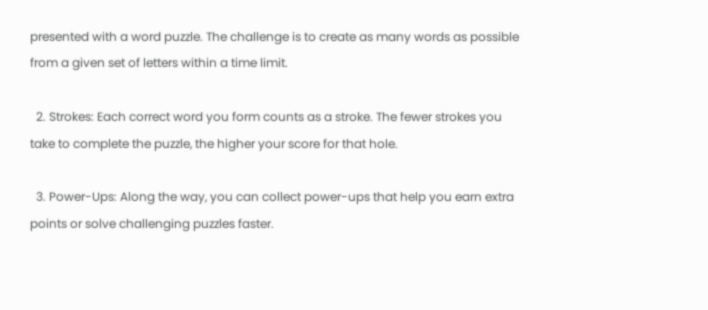presented with a word puzzle. The challenge is to create as many words as possible from a given set of letters within a time limit.

  2. Strokes: Each correct word you form counts as a stroke. The fewer strokes you take to complete the puzzle, the higher your score for that hole.

  3. Power-Ups: Along the way, you can collect power-ups that help you earn extra points or solve challenging puzzles faster.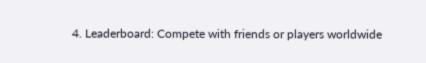4. Leaderboard: Compete with friends or players worldwide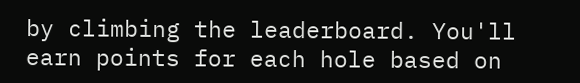by climbing the leaderboard. You'll earn points for each hole based on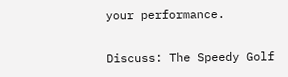your performance.

Discuss: The Speedy Golf